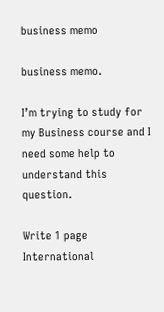business memo

business memo.

I’m trying to study for my Business course and I need some help to understand this question.

Write 1 page International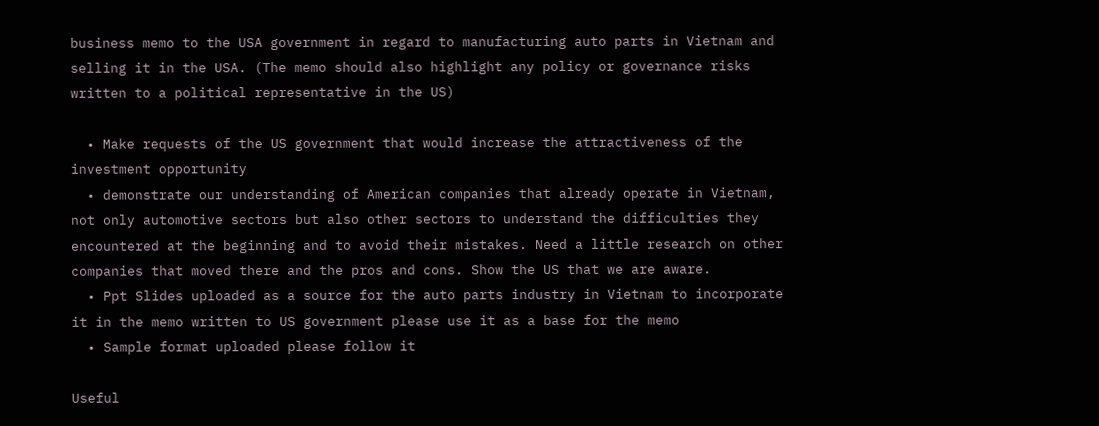business memo to the USA government in regard to manufacturing auto parts in Vietnam and selling it in the USA. (The memo should also highlight any policy or governance risks written to a political representative in the US)

  • Make requests of the US government that would increase the attractiveness of the investment opportunity
  • demonstrate our understanding of American companies that already operate in Vietnam, not only automotive sectors but also other sectors to understand the difficulties they encountered at the beginning and to avoid their mistakes. Need a little research on other companies that moved there and the pros and cons. Show the US that we are aware.
  • Ppt Slides uploaded as a source for the auto parts industry in Vietnam to incorporate it in the memo written to US government please use it as a base for the memo
  • Sample format uploaded please follow it

Useful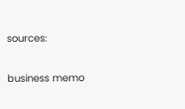sources:

business memo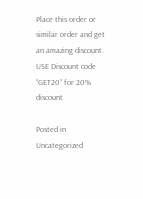Place this order or similar order and get an amazing discount. USE Discount code “GET20” for 20% discount

Posted in Uncategorized